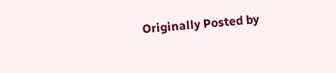Originally Posted by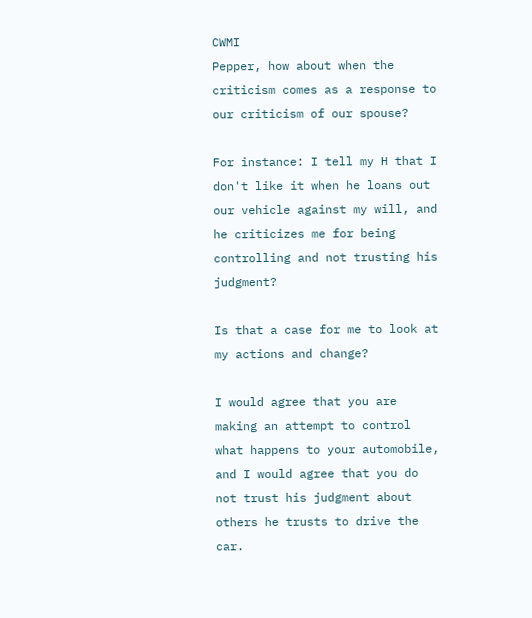CWMI
Pepper, how about when the criticism comes as a response to our criticism of our spouse?

For instance: I tell my H that I don't like it when he loans out our vehicle against my will, and he criticizes me for being controlling and not trusting his judgment?

Is that a case for me to look at my actions and change?

I would agree that you are making an attempt to control what happens to your automobile, and I would agree that you do not trust his judgment about others he trusts to drive the car.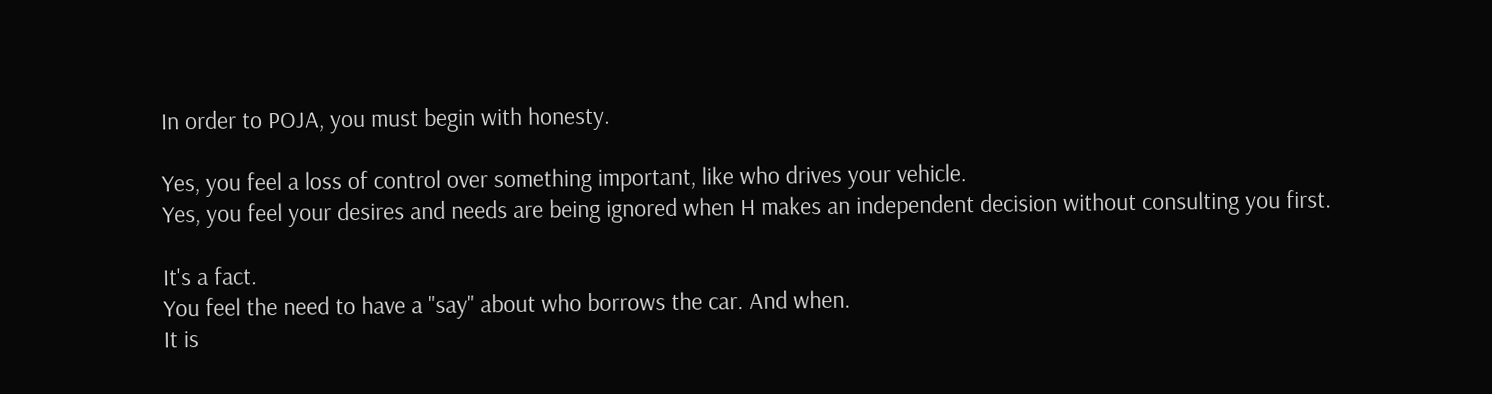In order to POJA, you must begin with honesty.

Yes, you feel a loss of control over something important, like who drives your vehicle.
Yes, you feel your desires and needs are being ignored when H makes an independent decision without consulting you first.

It's a fact.
You feel the need to have a "say" about who borrows the car. And when.
It is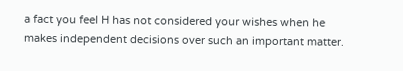a fact you feel H has not considered your wishes when he makes independent decisions over such an important matter.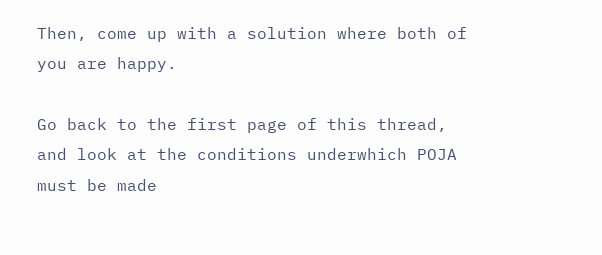Then, come up with a solution where both of you are happy.

Go back to the first page of this thread, and look at the conditions underwhich POJA must be made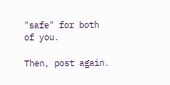"safe" for both of you.

Then, post again.